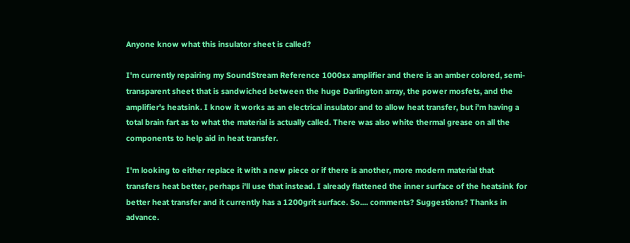Anyone know what this insulator sheet is called?

I'm currently repairing my SoundStream Reference 1000sx amplifier and there is an amber colored, semi-transparent sheet that is sandwiched between the huge Darlington array, the power mosfets, and the amplifier's heatsink. I know it works as an electrical insulator and to allow heat transfer, but i'm having a total brain fart as to what the material is actually called. There was also white thermal grease on all the components to help aid in heat transfer.

I'm looking to either replace it with a new piece or if there is another, more modern material that transfers heat better, perhaps i'll use that instead. I already flattened the inner surface of the heatsink for better heat transfer and it currently has a 1200grit surface. So.... comments? Suggestions? Thanks in advance.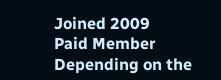Joined 2009
Paid Member
Depending on the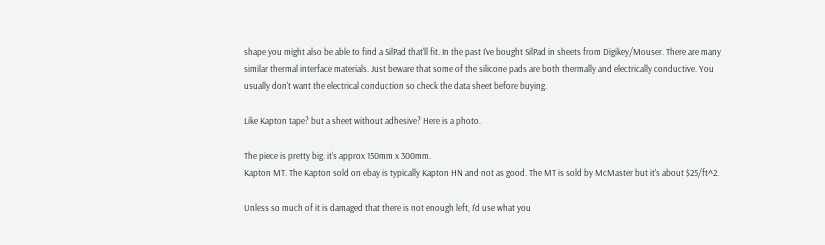shape you might also be able to find a SilPad that'll fit. In the past I've bought SilPad in sheets from Digikey/Mouser. There are many similar thermal interface materials. Just beware that some of the silicone pads are both thermally and electrically conductive. You usually don't want the electrical conduction so check the data sheet before buying.

Like Kapton tape? but a sheet without adhesive? Here is a photo.

The piece is pretty big. it's approx 150mm x 300mm.
Kapton MT. The Kapton sold on ebay is typically Kapton HN and not as good. The MT is sold by McMaster but it's about $25/ft^2.

Unless so much of it is damaged that there is not enough left, I'd use what you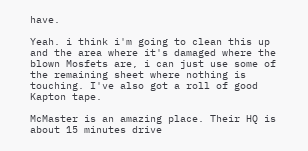have.

Yeah. i think i'm going to clean this up and the area where it's damaged where the blown Mosfets are, i can just use some of the remaining sheet where nothing is touching. I've also got a roll of good Kapton tape.

McMaster is an amazing place. Their HQ is about 15 minutes drive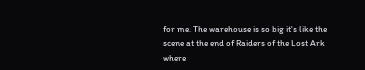for me. The warehouse is so big it's like the scene at the end of Raiders of the Lost Ark where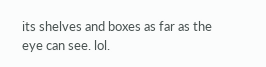its shelves and boxes as far as the eye can see. lol.